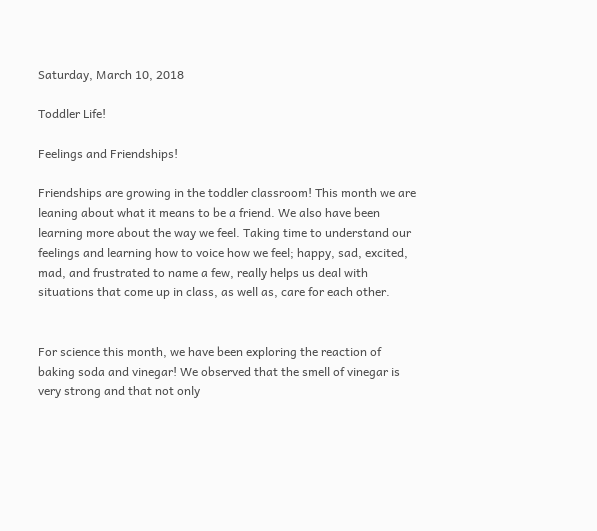Saturday, March 10, 2018

Toddler Life!

Feelings and Friendships!

Friendships are growing in the toddler classroom! This month we are leaning about what it means to be a friend. We also have been learning more about the way we feel. Taking time to understand our feelings and learning how to voice how we feel; happy, sad, excited, mad, and frustrated to name a few, really helps us deal with situations that come up in class, as well as, care for each other.


For science this month, we have been exploring the reaction of baking soda and vinegar! We observed that the smell of vinegar is very strong and that not only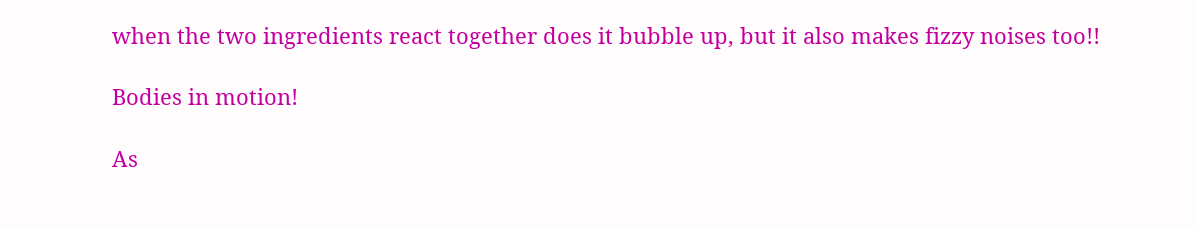when the two ingredients react together does it bubble up, but it also makes fizzy noises too!!

Bodies in motion!

As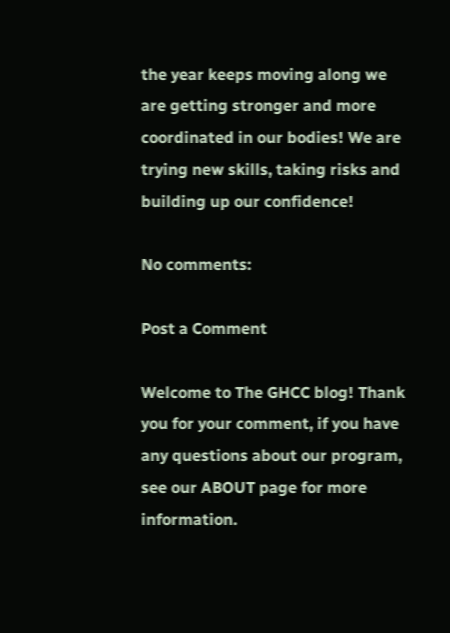the year keeps moving along we are getting stronger and more coordinated in our bodies! We are trying new skills, taking risks and building up our confidence!

No comments:

Post a Comment

Welcome to The GHCC blog! Thank you for your comment, if you have any questions about our program, see our ABOUT page for more information.